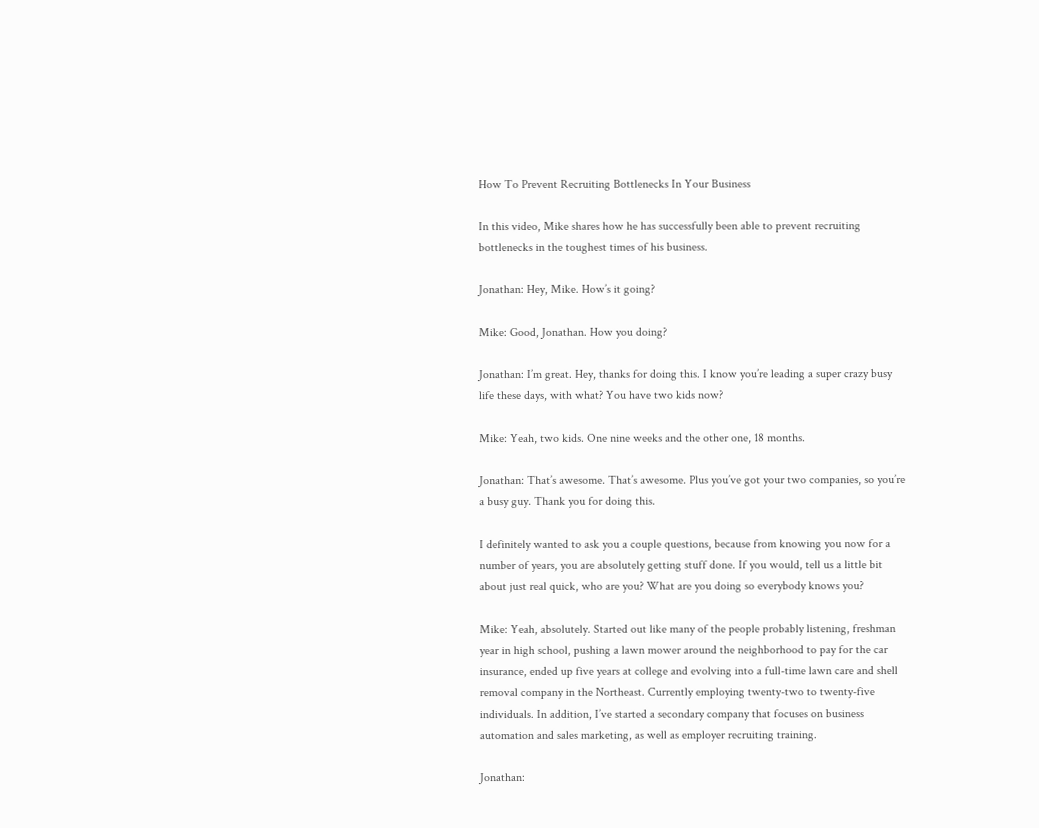How To Prevent Recruiting Bottlenecks In Your Business

In this video, Mike shares how he has successfully been able to prevent recruiting bottlenecks in the toughest times of his business.

Jonathan: Hey, Mike. How’s it going?

Mike: Good, Jonathan. How you doing?

Jonathan: I’m great. Hey, thanks for doing this. I know you’re leading a super crazy busy life these days, with what? You have two kids now?

Mike: Yeah, two kids. One nine weeks and the other one, 18 months.

Jonathan: That’s awesome. That’s awesome. Plus you’ve got your two companies, so you’re a busy guy. Thank you for doing this.

I definitely wanted to ask you a couple questions, because from knowing you now for a number of years, you are absolutely getting stuff done. If you would, tell us a little bit about just real quick, who are you? What are you doing so everybody knows you?

Mike: Yeah, absolutely. Started out like many of the people probably listening, freshman year in high school, pushing a lawn mower around the neighborhood to pay for the car insurance, ended up five years at college and evolving into a full-time lawn care and shell removal company in the Northeast. Currently employing twenty-two to twenty-five individuals. In addition, I’ve started a secondary company that focuses on business automation and sales marketing, as well as employer recruiting training.

Jonathan: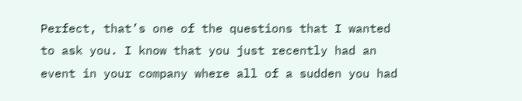Perfect, that’s one of the questions that I wanted to ask you. I know that you just recently had an event in your company where all of a sudden you had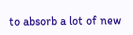to absorb a lot of new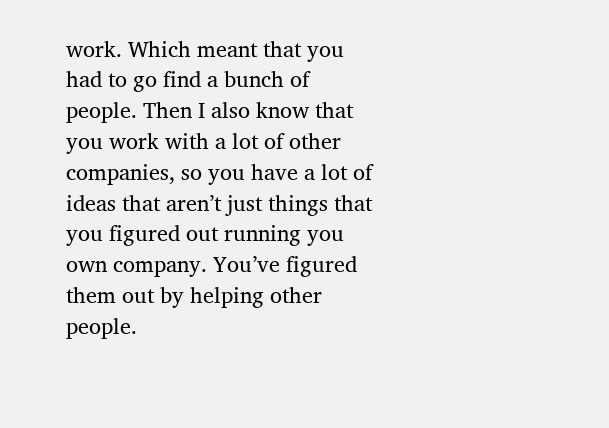work. Which meant that you had to go find a bunch of people. Then I also know that you work with a lot of other companies, so you have a lot of ideas that aren’t just things that you figured out running you own company. You’ve figured them out by helping other people.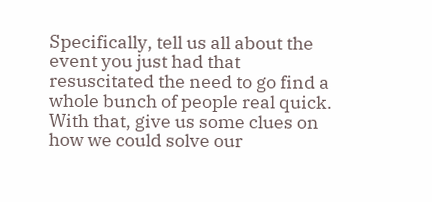Specifically, tell us all about the event you just had that resuscitated the need to go find a whole bunch of people real quick. With that, give us some clues on how we could solve our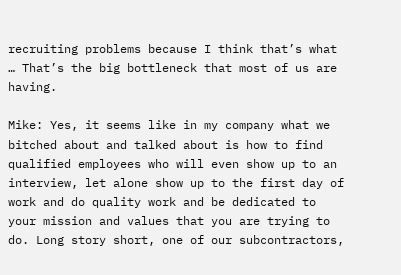recruiting problems because I think that’s what … That’s the big bottleneck that most of us are having.

Mike: Yes, it seems like in my company what we bitched about and talked about is how to find qualified employees who will even show up to an interview, let alone show up to the first day of work and do quality work and be dedicated to your mission and values that you are trying to do. Long story short, one of our subcontractors,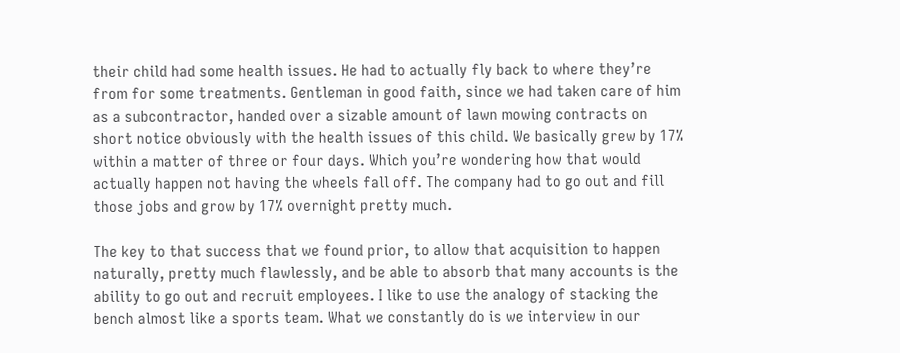their child had some health issues. He had to actually fly back to where they’re from for some treatments. Gentleman in good faith, since we had taken care of him as a subcontractor, handed over a sizable amount of lawn mowing contracts on short notice obviously with the health issues of this child. We basically grew by 17% within a matter of three or four days. Which you’re wondering how that would actually happen not having the wheels fall off. The company had to go out and fill those jobs and grow by 17% overnight pretty much.

The key to that success that we found prior, to allow that acquisition to happen naturally, pretty much flawlessly, and be able to absorb that many accounts is the ability to go out and recruit employees. I like to use the analogy of stacking the bench almost like a sports team. What we constantly do is we interview in our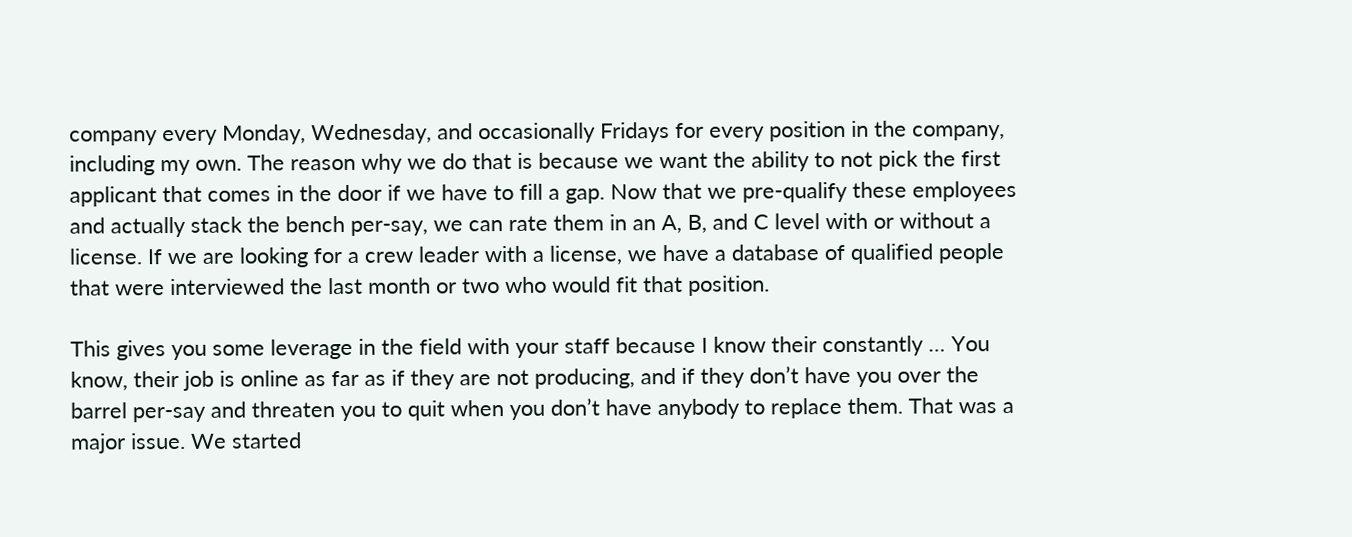company every Monday, Wednesday, and occasionally Fridays for every position in the company, including my own. The reason why we do that is because we want the ability to not pick the first applicant that comes in the door if we have to fill a gap. Now that we pre-qualify these employees and actually stack the bench per-say, we can rate them in an A, B, and C level with or without a license. If we are looking for a crew leader with a license, we have a database of qualified people that were interviewed the last month or two who would fit that position.

This gives you some leverage in the field with your staff because I know their constantly … You know, their job is online as far as if they are not producing, and if they don’t have you over the barrel per-say and threaten you to quit when you don’t have anybody to replace them. That was a major issue. We started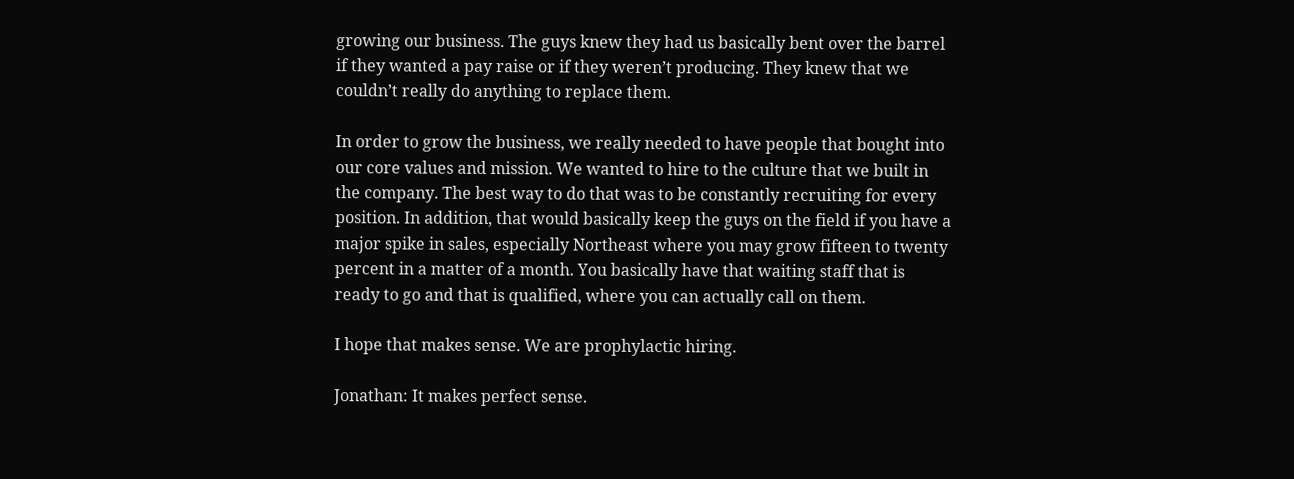growing our business. The guys knew they had us basically bent over the barrel if they wanted a pay raise or if they weren’t producing. They knew that we couldn’t really do anything to replace them.

In order to grow the business, we really needed to have people that bought into our core values and mission. We wanted to hire to the culture that we built in the company. The best way to do that was to be constantly recruiting for every position. In addition, that would basically keep the guys on the field if you have a major spike in sales, especially Northeast where you may grow fifteen to twenty percent in a matter of a month. You basically have that waiting staff that is ready to go and that is qualified, where you can actually call on them.

I hope that makes sense. We are prophylactic hiring.

Jonathan: It makes perfect sense.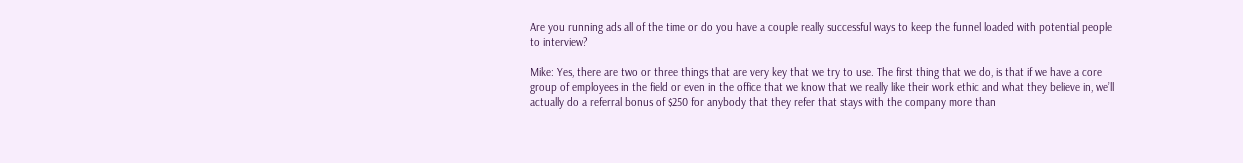Are you running ads all of the time or do you have a couple really successful ways to keep the funnel loaded with potential people to interview?

Mike: Yes, there are two or three things that are very key that we try to use. The first thing that we do, is that if we have a core group of employees in the field or even in the office that we know that we really like their work ethic and what they believe in, we’ll actually do a referral bonus of $250 for anybody that they refer that stays with the company more than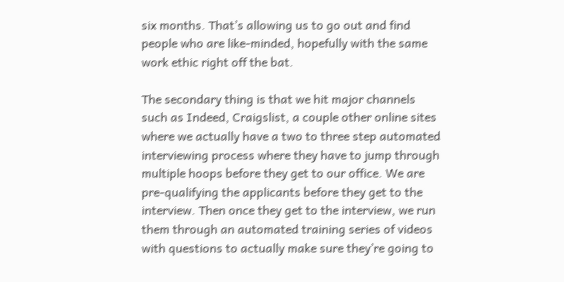six months. That’s allowing us to go out and find people who are like-minded, hopefully with the same work ethic right off the bat.

The secondary thing is that we hit major channels such as Indeed, Craigslist, a couple other online sites where we actually have a two to three step automated interviewing process where they have to jump through multiple hoops before they get to our office. We are pre-qualifying the applicants before they get to the interview. Then once they get to the interview, we run them through an automated training series of videos with questions to actually make sure they’re going to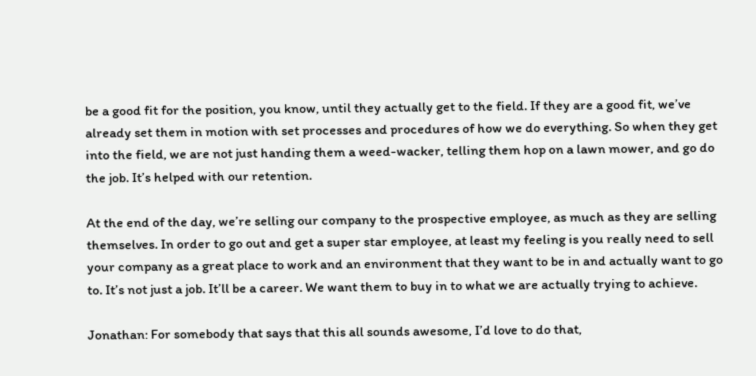be a good fit for the position, you know, until they actually get to the field. If they are a good fit, we’ve already set them in motion with set processes and procedures of how we do everything. So when they get into the field, we are not just handing them a weed-wacker, telling them hop on a lawn mower, and go do the job. It’s helped with our retention.

At the end of the day, we’re selling our company to the prospective employee, as much as they are selling themselves. In order to go out and get a super star employee, at least my feeling is you really need to sell your company as a great place to work and an environment that they want to be in and actually want to go to. It’s not just a job. It’ll be a career. We want them to buy in to what we are actually trying to achieve.

Jonathan: For somebody that says that this all sounds awesome, I’d love to do that,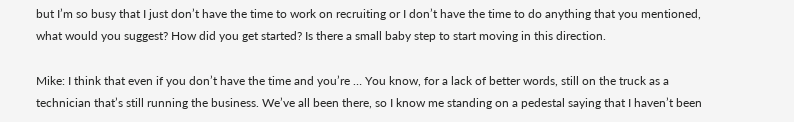but I’m so busy that I just don’t have the time to work on recruiting or I don’t have the time to do anything that you mentioned, what would you suggest? How did you get started? Is there a small baby step to start moving in this direction.

Mike: I think that even if you don’t have the time and you’re … You know, for a lack of better words, still on the truck as a technician that’s still running the business. We’ve all been there, so I know me standing on a pedestal saying that I haven’t been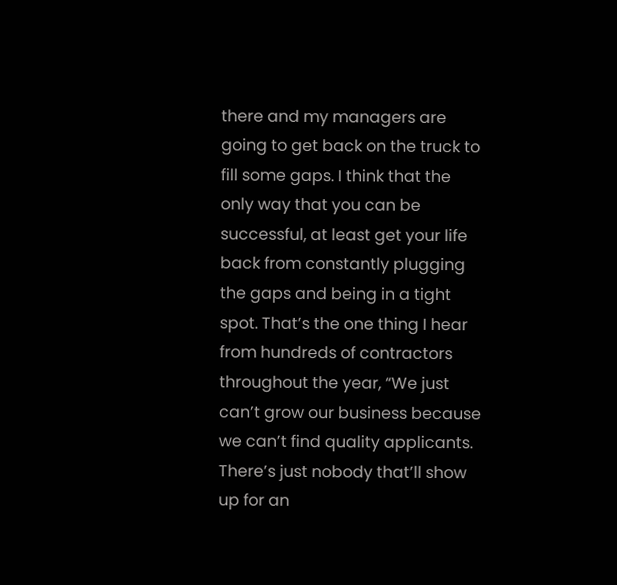there and my managers are going to get back on the truck to fill some gaps. I think that the only way that you can be successful, at least get your life back from constantly plugging the gaps and being in a tight spot. That’s the one thing I hear from hundreds of contractors throughout the year, “We just can’t grow our business because we can’t find quality applicants. There’s just nobody that’ll show up for an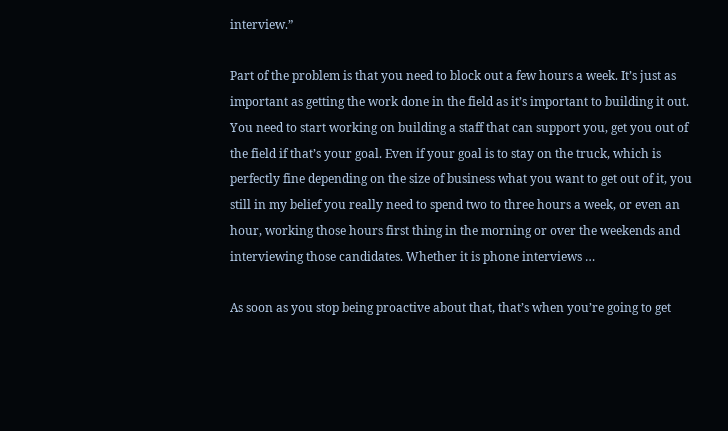interview.”

Part of the problem is that you need to block out a few hours a week. It’s just as important as getting the work done in the field as it’s important to building it out. You need to start working on building a staff that can support you, get you out of the field if that’s your goal. Even if your goal is to stay on the truck, which is perfectly fine depending on the size of business what you want to get out of it, you still in my belief you really need to spend two to three hours a week, or even an hour, working those hours first thing in the morning or over the weekends and interviewing those candidates. Whether it is phone interviews …

As soon as you stop being proactive about that, that’s when you’re going to get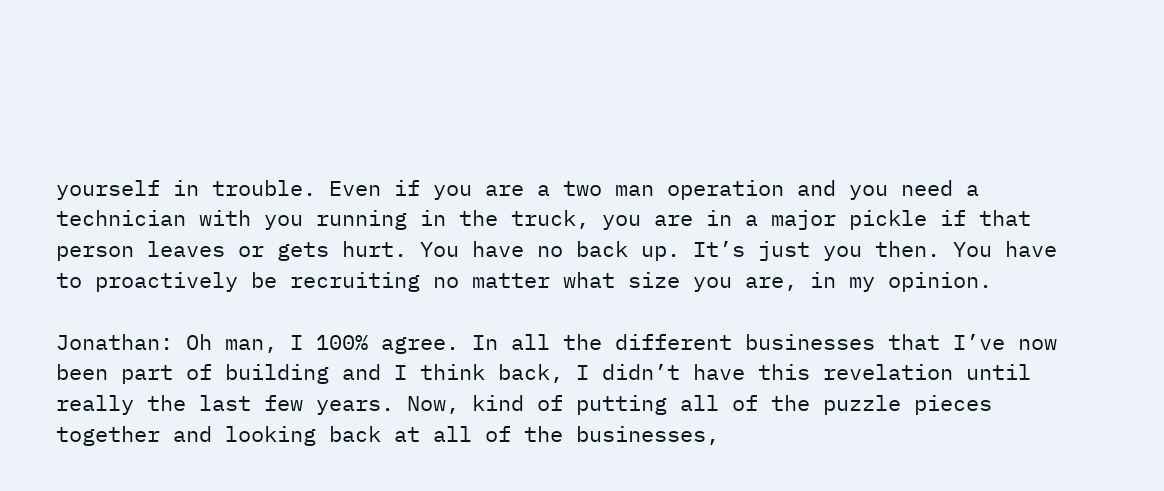yourself in trouble. Even if you are a two man operation and you need a technician with you running in the truck, you are in a major pickle if that person leaves or gets hurt. You have no back up. It’s just you then. You have to proactively be recruiting no matter what size you are, in my opinion.

Jonathan: Oh man, I 100% agree. In all the different businesses that I’ve now been part of building and I think back, I didn’t have this revelation until really the last few years. Now, kind of putting all of the puzzle pieces together and looking back at all of the businesses,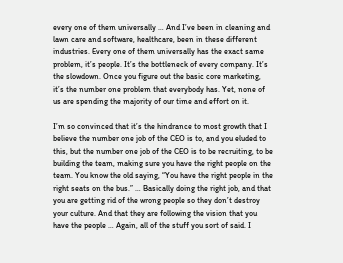every one of them universally … And I’ve been in cleaning and lawn care and software, healthcare, been in these different industries. Every one of them universally has the exact same problem, it’s people. It’s the bottleneck of every company. It’s the slowdown. Once you figure out the basic core marketing, it’s the number one problem that everybody has. Yet, none of us are spending the majority of our time and effort on it.

I’m so convinced that it’s the hindrance to most growth that I believe the number one job of the CEO is to, and you eluded to this, but the number one job of the CEO is to be recruiting, to be building the team, making sure you have the right people on the team. You know the old saying, “You have the right people in the right seats on the bus.” … Basically doing the right job, and that you are getting rid of the wrong people so they don’t destroy your culture. And that they are following the vision that you have the people … Again, all of the stuff you sort of said. I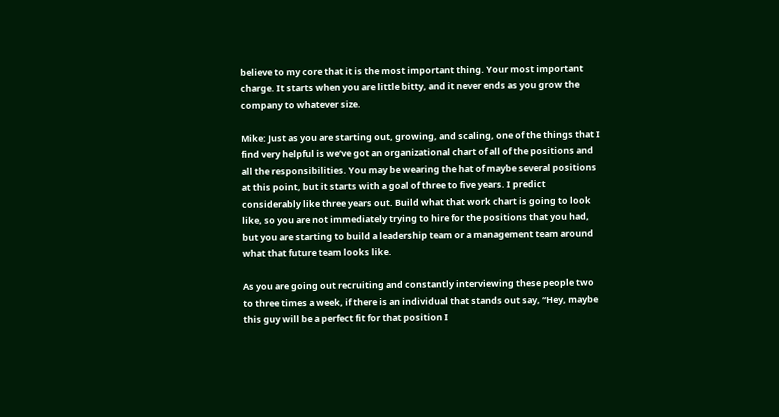believe to my core that it is the most important thing. Your most important charge. It starts when you are little bitty, and it never ends as you grow the company to whatever size.

Mike: Just as you are starting out, growing, and scaling, one of the things that I find very helpful is we’ve got an organizational chart of all of the positions and all the responsibilities. You may be wearing the hat of maybe several positions at this point, but it starts with a goal of three to five years. I predict considerably like three years out. Build what that work chart is going to look like, so you are not immediately trying to hire for the positions that you had, but you are starting to build a leadership team or a management team around what that future team looks like.

As you are going out recruiting and constantly interviewing these people two to three times a week, if there is an individual that stands out say, “Hey, maybe this guy will be a perfect fit for that position I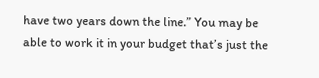have two years down the line.” You may be able to work it in your budget that’s just the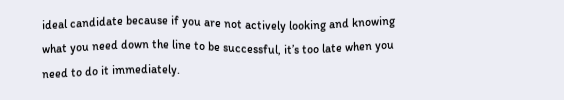ideal candidate because if you are not actively looking and knowing what you need down the line to be successful, it’s too late when you need to do it immediately.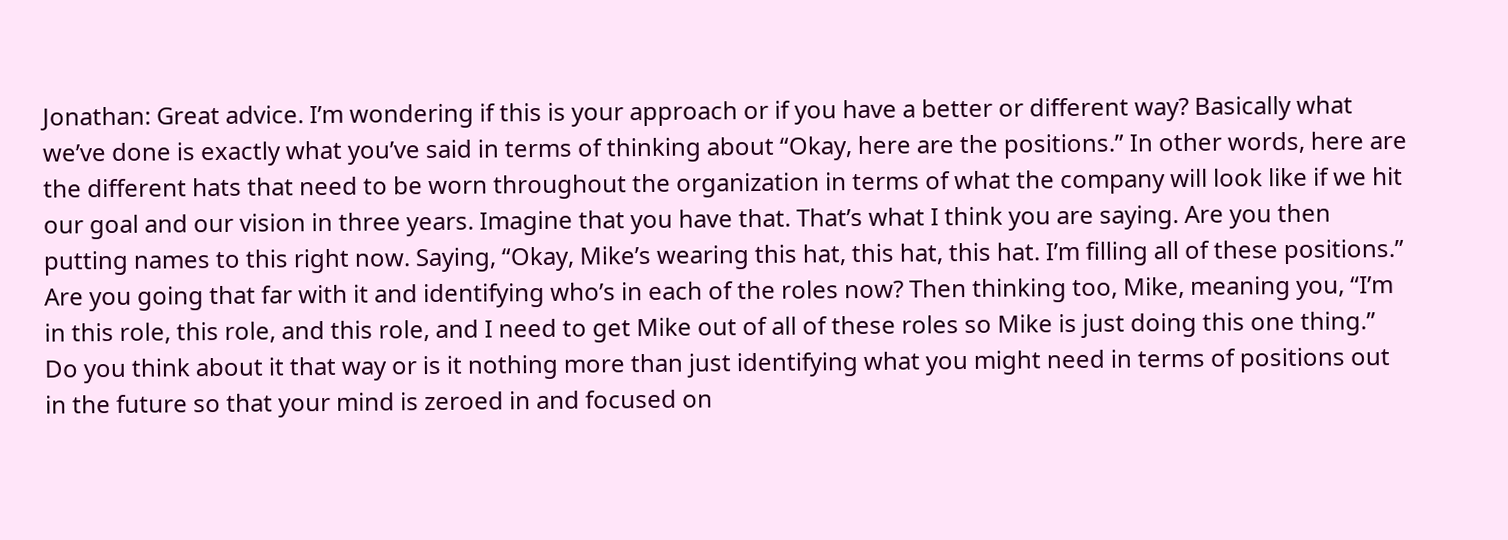Jonathan: Great advice. I’m wondering if this is your approach or if you have a better or different way? Basically what we’ve done is exactly what you’ve said in terms of thinking about “Okay, here are the positions.” In other words, here are the different hats that need to be worn throughout the organization in terms of what the company will look like if we hit our goal and our vision in three years. Imagine that you have that. That’s what I think you are saying. Are you then putting names to this right now. Saying, “Okay, Mike’s wearing this hat, this hat, this hat. I’m filling all of these positions.” Are you going that far with it and identifying who’s in each of the roles now? Then thinking too, Mike, meaning you, “I’m in this role, this role, and this role, and I need to get Mike out of all of these roles so Mike is just doing this one thing.” Do you think about it that way or is it nothing more than just identifying what you might need in terms of positions out in the future so that your mind is zeroed in and focused on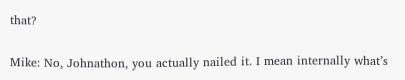that?

Mike: No, Johnathon, you actually nailed it. I mean internally what’s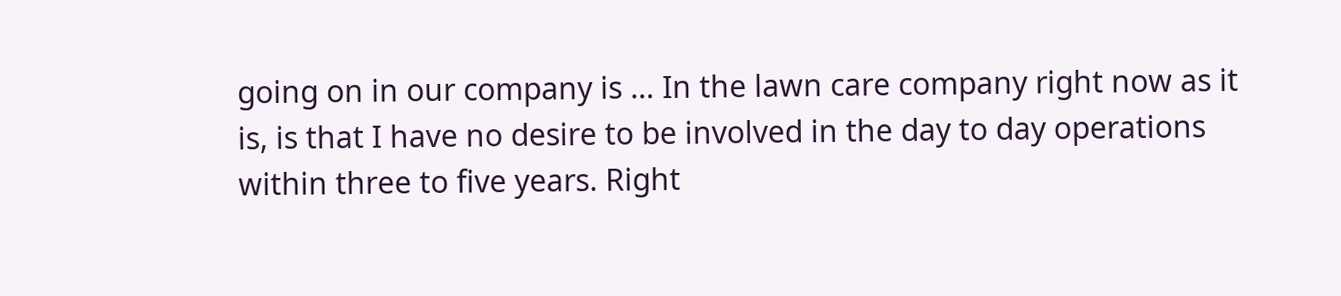going on in our company is … In the lawn care company right now as it is, is that I have no desire to be involved in the day to day operations within three to five years. Right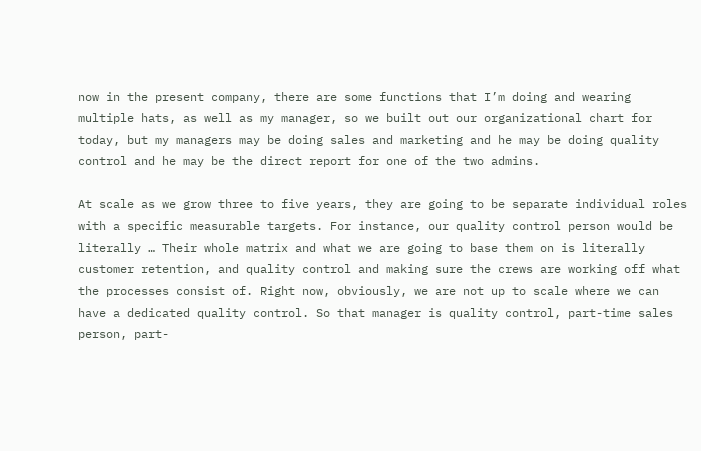now in the present company, there are some functions that I’m doing and wearing multiple hats, as well as my manager, so we built out our organizational chart for today, but my managers may be doing sales and marketing and he may be doing quality control and he may be the direct report for one of the two admins.

At scale as we grow three to five years, they are going to be separate individual roles with a specific measurable targets. For instance, our quality control person would be literally … Their whole matrix and what we are going to base them on is literally customer retention, and quality control and making sure the crews are working off what the processes consist of. Right now, obviously, we are not up to scale where we can have a dedicated quality control. So that manager is quality control, part-time sales person, part-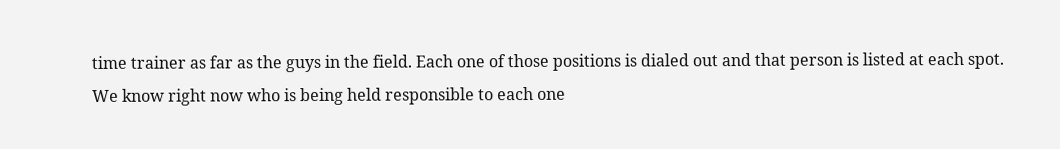time trainer as far as the guys in the field. Each one of those positions is dialed out and that person is listed at each spot. We know right now who is being held responsible to each one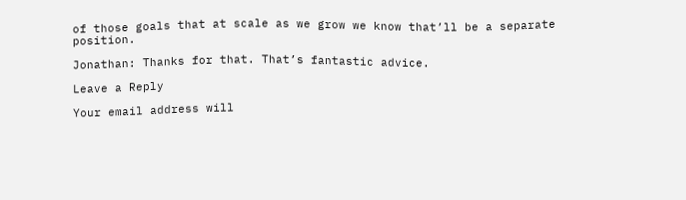of those goals that at scale as we grow we know that’ll be a separate position.

Jonathan: Thanks for that. That’s fantastic advice.

Leave a Reply

Your email address will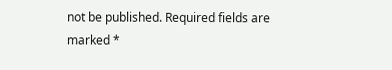not be published. Required fields are marked *